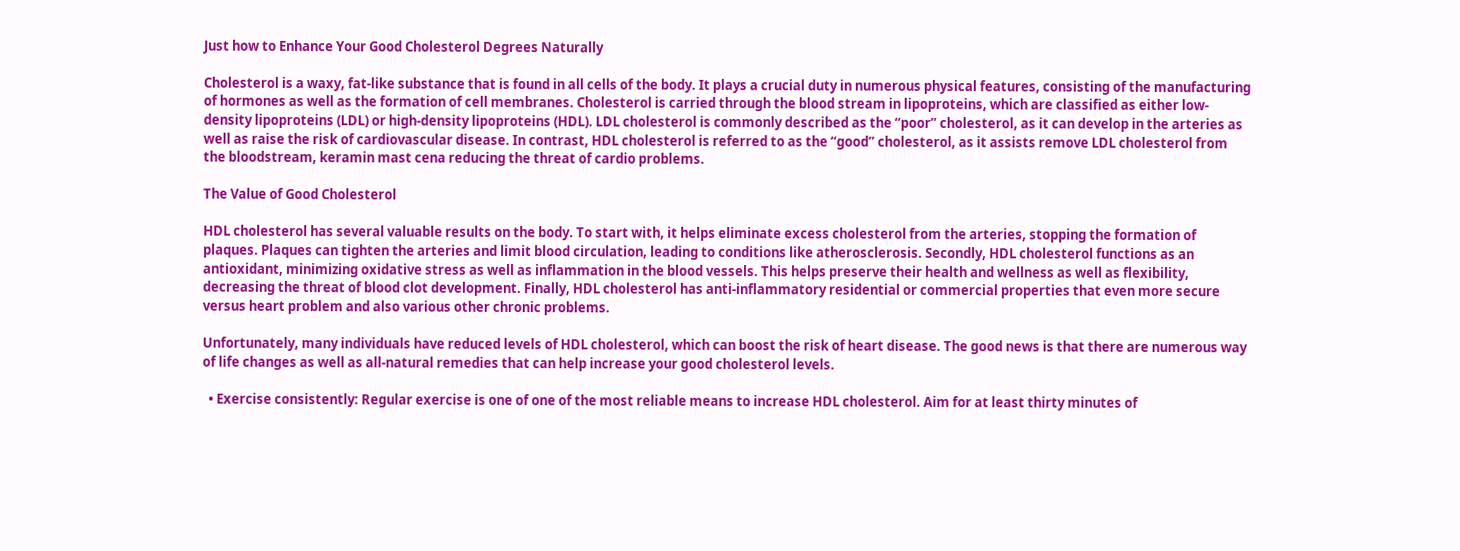Just how to Enhance Your Good Cholesterol Degrees Naturally

Cholesterol is a waxy, fat-like substance that is found in all cells of the body. It plays a crucial duty in numerous physical features, consisting of the manufacturing of hormones as well as the formation of cell membranes. Cholesterol is carried through the blood stream in lipoproteins, which are classified as either low-density lipoproteins (LDL) or high-density lipoproteins (HDL). LDL cholesterol is commonly described as the “poor” cholesterol, as it can develop in the arteries as well as raise the risk of cardiovascular disease. In contrast, HDL cholesterol is referred to as the “good” cholesterol, as it assists remove LDL cholesterol from the bloodstream, keramin mast cena reducing the threat of cardio problems.

The Value of Good Cholesterol

HDL cholesterol has several valuable results on the body. To start with, it helps eliminate excess cholesterol from the arteries, stopping the formation of plaques. Plaques can tighten the arteries and limit blood circulation, leading to conditions like atherosclerosis. Secondly, HDL cholesterol functions as an antioxidant, minimizing oxidative stress as well as inflammation in the blood vessels. This helps preserve their health and wellness as well as flexibility, decreasing the threat of blood clot development. Finally, HDL cholesterol has anti-inflammatory residential or commercial properties that even more secure versus heart problem and also various other chronic problems.

Unfortunately, many individuals have reduced levels of HDL cholesterol, which can boost the risk of heart disease. The good news is that there are numerous way of life changes as well as all-natural remedies that can help increase your good cholesterol levels.

  • Exercise consistently: Regular exercise is one of one of the most reliable means to increase HDL cholesterol. Aim for at least thirty minutes of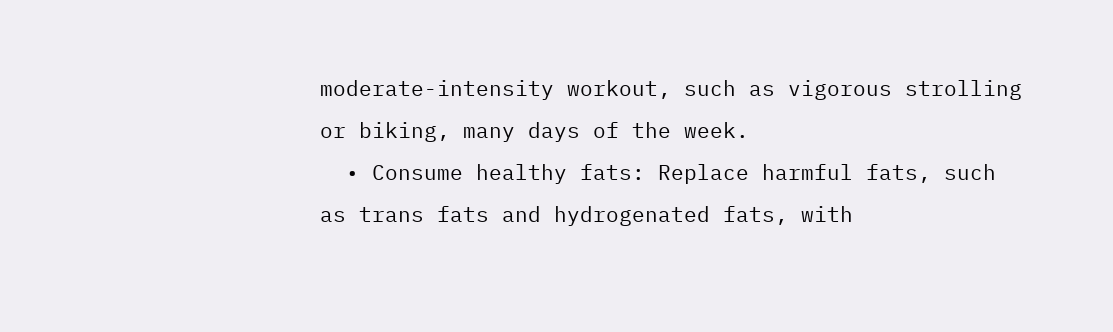moderate-intensity workout, such as vigorous strolling or biking, many days of the week.
  • Consume healthy fats: Replace harmful fats, such as trans fats and hydrogenated fats, with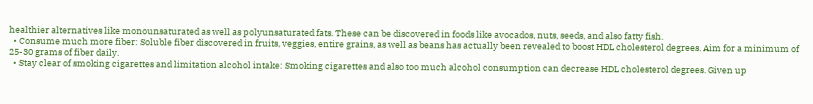healthier alternatives like monounsaturated as well as polyunsaturated fats. These can be discovered in foods like avocados, nuts, seeds, and also fatty fish.
  • Consume much more fiber: Soluble fiber discovered in fruits, veggies, entire grains, as well as beans has actually been revealed to boost HDL cholesterol degrees. Aim for a minimum of 25-30 grams of fiber daily.
  • Stay clear of smoking cigarettes and limitation alcohol intake: Smoking cigarettes and also too much alcohol consumption can decrease HDL cholesterol degrees. Given up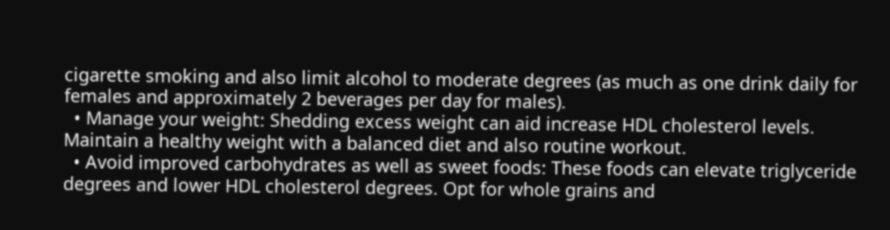cigarette smoking and also limit alcohol to moderate degrees (as much as one drink daily for females and approximately 2 beverages per day for males).
  • Manage your weight: Shedding excess weight can aid increase HDL cholesterol levels. Maintain a healthy weight with a balanced diet and also routine workout.
  • Avoid improved carbohydrates as well as sweet foods: These foods can elevate triglyceride degrees and lower HDL cholesterol degrees. Opt for whole grains and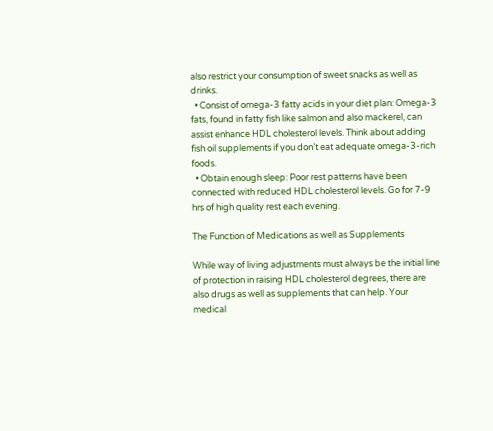also restrict your consumption of sweet snacks as well as drinks.
  • Consist of omega-3 fatty acids in your diet plan: Omega-3 fats, found in fatty fish like salmon and also mackerel, can assist enhance HDL cholesterol levels. Think about adding fish oil supplements if you don’t eat adequate omega-3-rich foods.
  • Obtain enough sleep: Poor rest patterns have been connected with reduced HDL cholesterol levels. Go for 7-9 hrs of high quality rest each evening.

The Function of Medications as well as Supplements

While way of living adjustments must always be the initial line of protection in raising HDL cholesterol degrees, there are also drugs as well as supplements that can help. Your medical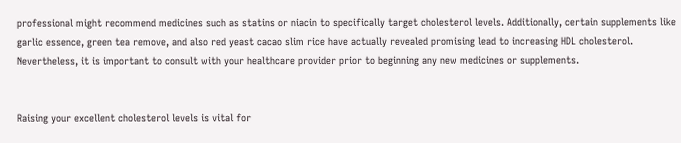professional might recommend medicines such as statins or niacin to specifically target cholesterol levels. Additionally, certain supplements like garlic essence, green tea remove, and also red yeast cacao slim rice have actually revealed promising lead to increasing HDL cholesterol. Nevertheless, it is important to consult with your healthcare provider prior to beginning any new medicines or supplements.


Raising your excellent cholesterol levels is vital for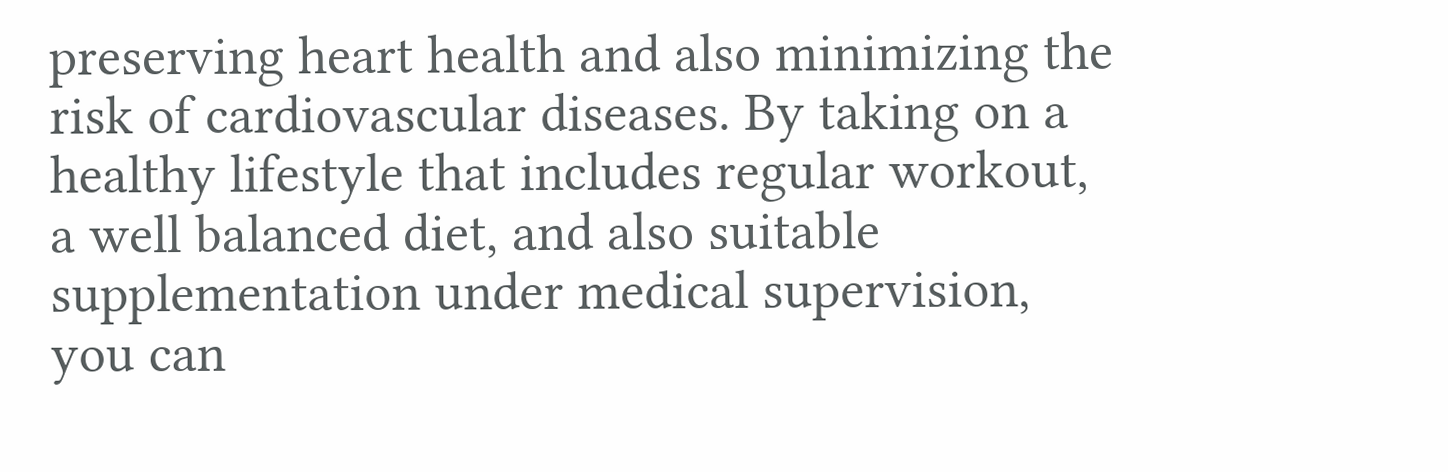preserving heart health and also minimizing the risk of cardiovascular diseases. By taking on a healthy lifestyle that includes regular workout, a well balanced diet, and also suitable supplementation under medical supervision, you can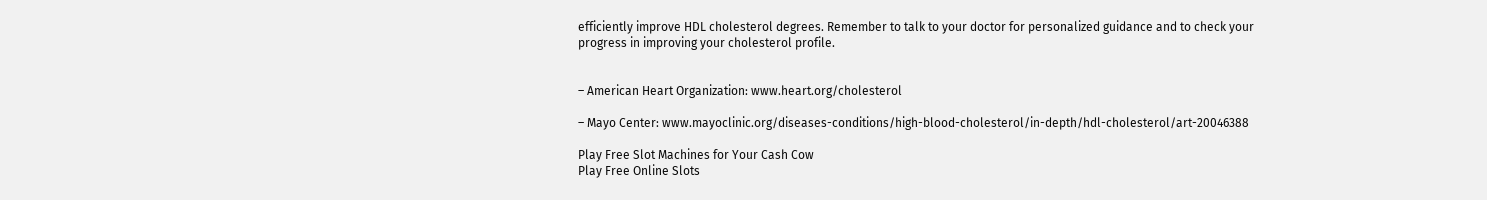efficiently improve HDL cholesterol degrees. Remember to talk to your doctor for personalized guidance and to check your progress in improving your cholesterol profile.


– American Heart Organization: www.heart.org/cholesterol

– Mayo Center: www.mayoclinic.org/diseases-conditions/high-blood-cholesterol/in-depth/hdl-cholesterol/art-20046388

Play Free Slot Machines for Your Cash Cow
Play Free Online Slots